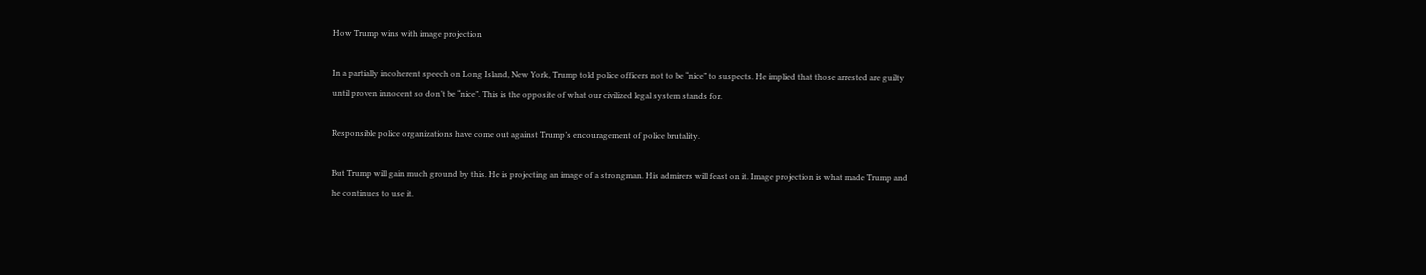How Trump wins with image projection

In a partially incoherent speech on Long Island, New York, Trump told police officers not to be “nice” to suspects. He implied that those arrested are guilty until proven innocent so don’t be “nice”. This is the opposite of what our civilized legal system stands for.

Responsible police organizations have come out against Trump’s encouragement of police brutality.

But Trump will gain much ground by this. He is projecting an image of a strongman. His admirers will feast on it. Image projection is what made Trump and he continues to use it.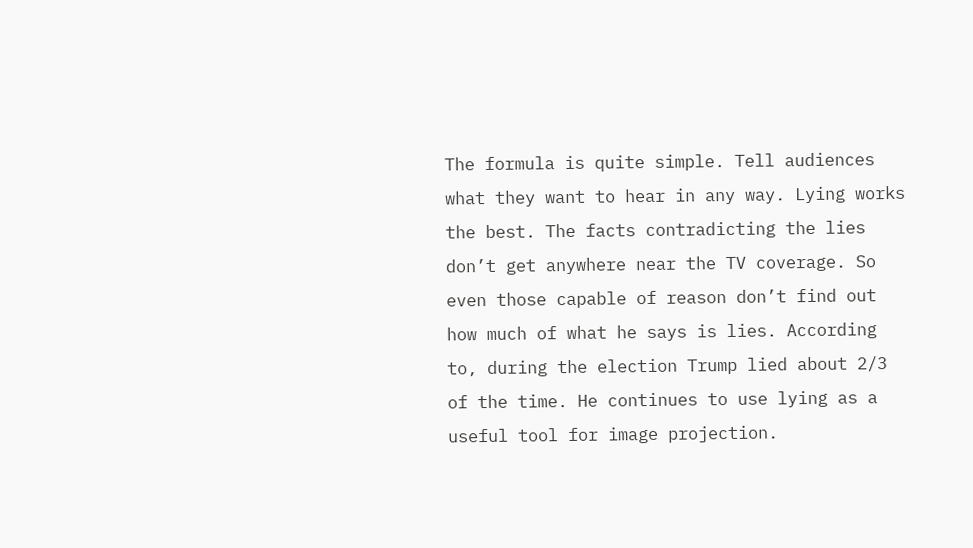The formula is quite simple. Tell audiences what they want to hear in any way. Lying works the best. The facts contradicting the lies don’t get anywhere near the TV coverage. So even those capable of reason don’t find out how much of what he says is lies. According to, during the election Trump lied about 2/3 of the time. He continues to use lying as a useful tool for image projection.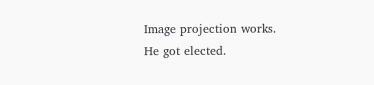Image projection works. He got elected.